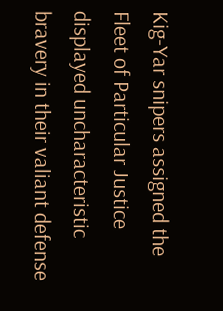Kig-Yar snipers assigned the Fleet of Particular Justice displayed uncharacteristic bravery in their valiant defense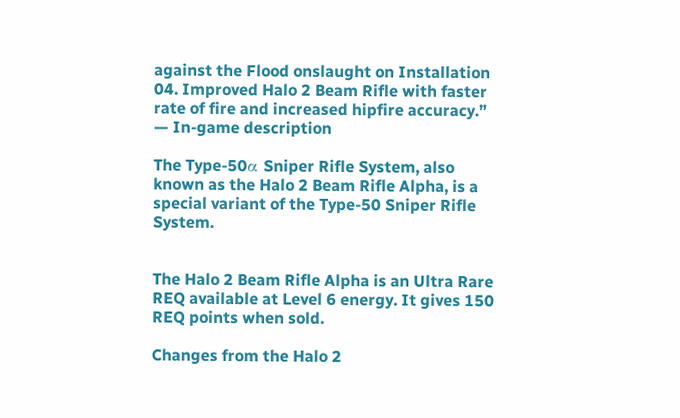against the Flood onslaught on Installation 04. Improved Halo 2 Beam Rifle with faster rate of fire and increased hipfire accuracy.”
— In-game description

The Type-50α Sniper Rifle System, also known as the Halo 2 Beam Rifle Alpha, is a special variant of the Type-50 Sniper Rifle System.


The Halo 2 Beam Rifle Alpha is an Ultra Rare REQ available at Level 6 energy. It gives 150 REQ points when sold.

Changes from the Halo 2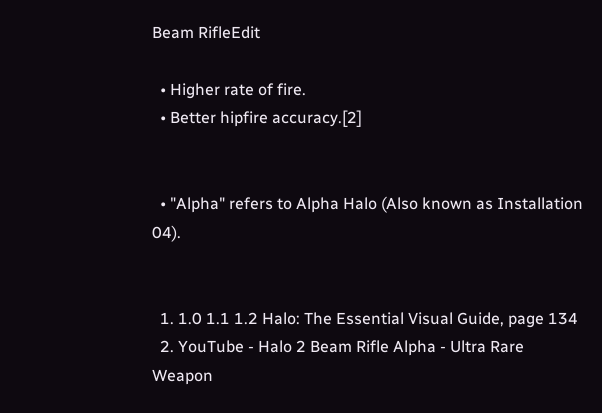Beam RifleEdit

  • Higher rate of fire.
  • Better hipfire accuracy.[2]


  • "Alpha" refers to Alpha Halo (Also known as Installation 04).


  1. 1.0 1.1 1.2 Halo: The Essential Visual Guide, page 134
  2. YouTube - Halo 2 Beam Rifle Alpha - Ultra Rare Weapon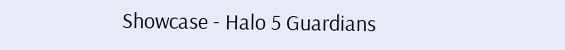Showcase - Halo 5 Guardians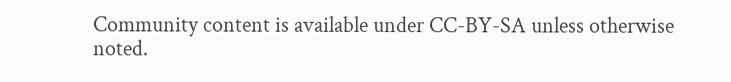Community content is available under CC-BY-SA unless otherwise noted.